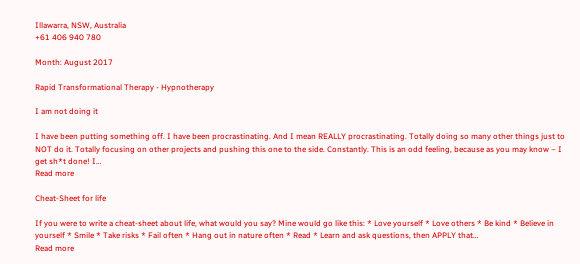Illawarra, NSW, Australia
+61 406 940 780

Month: August 2017

Rapid Transformational Therapy - Hypnotherapy

I am not doing it

I have been putting something off. I have been procrastinating. And I mean REALLY procrastinating. Totally doing so many other things just to NOT do it. Totally focusing on other projects and pushing this one to the side. Constantly. This is an odd feeling, because as you may know – I get sh*t done! I…
Read more

Cheat-Sheet for life

If you were to write a cheat-sheet about life, what would you say? Mine would go like this: * Love yourself * Love others * Be kind * Believe in yourself * Smile * Take risks * Fail often * Hang out in nature often * Read * Learn and ask questions, then APPLY that…
Read more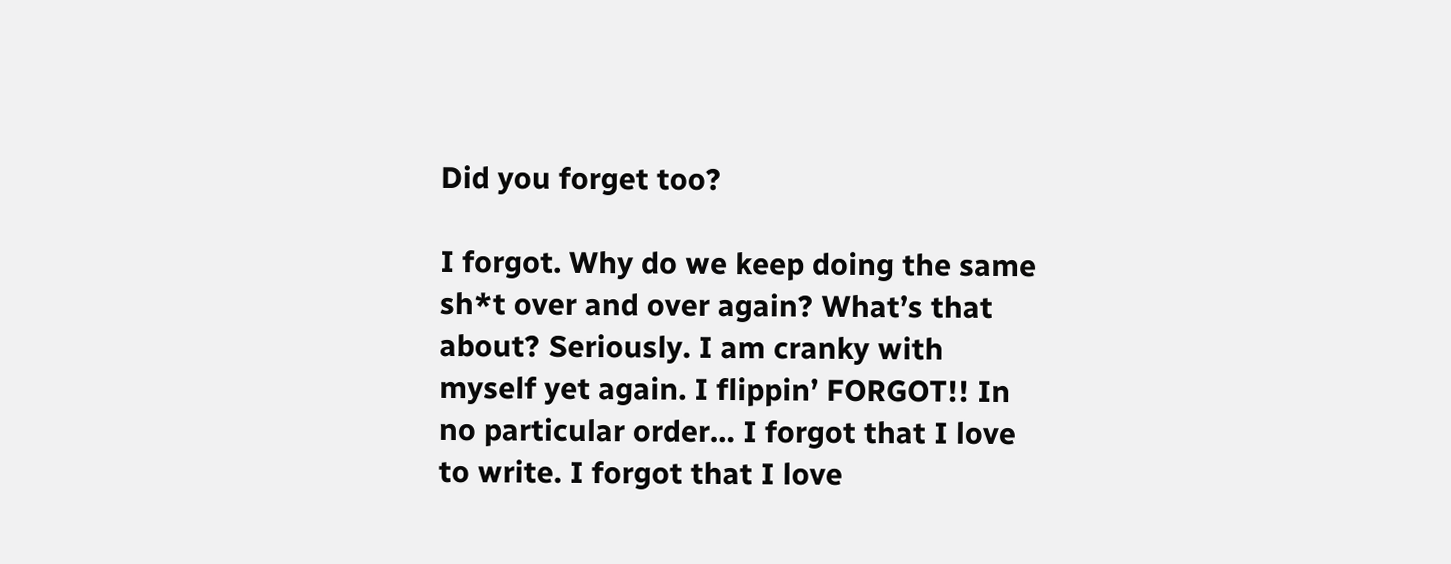Did you forget too?

I forgot. Why do we keep doing the same sh*t over and over again? What’s that about? Seriously. I am cranky with myself yet again. I flippin’ FORGOT!! In no particular order… I forgot that I love to write. I forgot that I love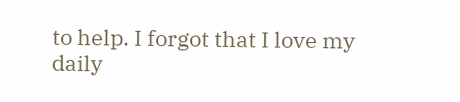to help. I forgot that I love my daily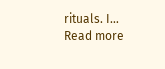rituals. I…
Read more